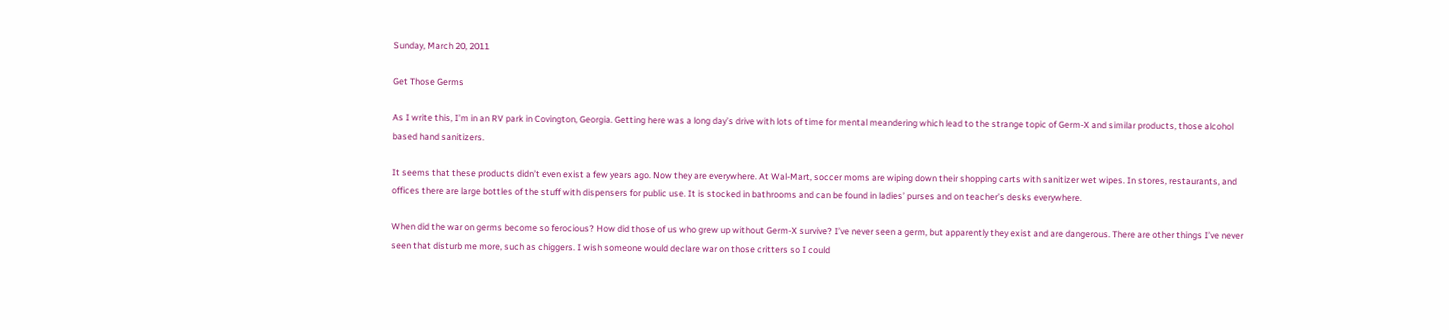Sunday, March 20, 2011

Get Those Germs

As I write this, I’m in an RV park in Covington, Georgia. Getting here was a long day’s drive with lots of time for mental meandering which lead to the strange topic of Germ-X and similar products, those alcohol based hand sanitizers.

It seems that these products didn’t even exist a few years ago. Now they are everywhere. At Wal-Mart, soccer moms are wiping down their shopping carts with sanitizer wet wipes. In stores, restaurants, and offices there are large bottles of the stuff with dispensers for public use. It is stocked in bathrooms and can be found in ladies’ purses and on teacher’s desks everywhere.

When did the war on germs become so ferocious? How did those of us who grew up without Germ-X survive? I’ve never seen a germ, but apparently they exist and are dangerous. There are other things I’ve never seen that disturb me more, such as chiggers. I wish someone would declare war on those critters so I could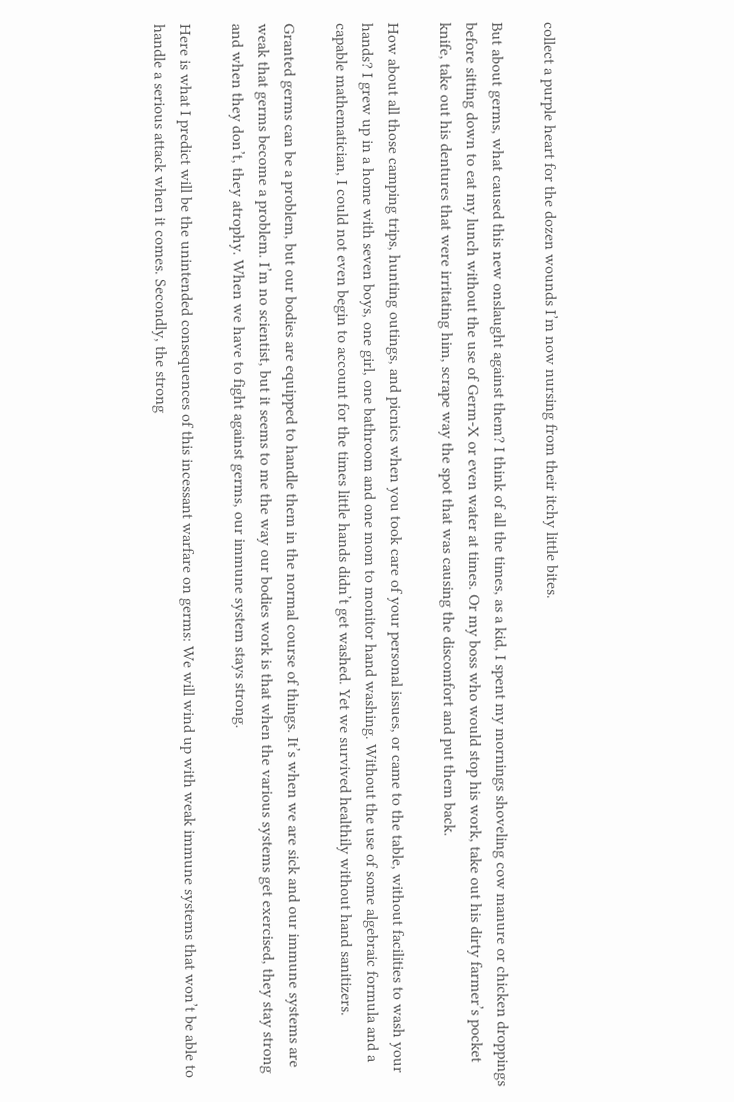collect a purple heart for the dozen wounds I’m now nursing from their itchy little bites.

But about germs, what caused this new onslaught against them? I think of all the times, as a kid, I spent my mornings shoveling cow manure or chicken droppings before sitting down to eat my lunch without the use of Germ-X or even water at times. Or my boss who would stop his work, take out his dirty farmer’s pocket knife, take out his dentures that were irritating him, scrape way the spot that was causing the discomfort and put them back.

How about all those camping trips, hunting outings, and picnics when you took care of your personal issues, or came to the table, without facilities to wash your hands? I grew up in a home with seven boys, one girl, one bathroom and one mom to monitor hand washing. Without the use of some algebraic formula and a capable mathematician, I could not even begin to account for the times little hands didn’t get washed. Yet we survived healthily without hand sanitizers.

Granted germs can be a problem, but our bodies are equipped to handle them in the normal course of things. It’s when we are sick and our immune systems are weak that germs become a problem. I’m no scientist, but it seems to me the way our bodies work is that when the various systems get exercised, they stay strong and when they don’t, they atrophy. When we have to fight against germs, our immune system stays strong.

Here is what I predict will be the unintended consequences of this incessant warfare on germs: We will wind up with weak immune systems that won’t be able to handle a serious attack when it comes. Secondly, the strong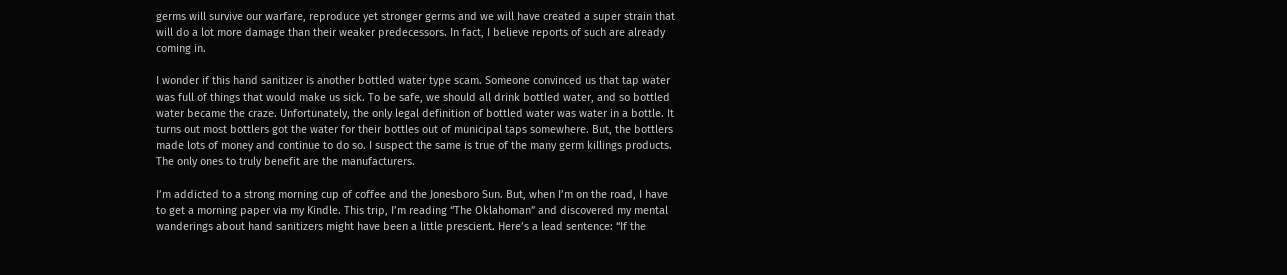germs will survive our warfare, reproduce yet stronger germs and we will have created a super strain that will do a lot more damage than their weaker predecessors. In fact, I believe reports of such are already coming in.

I wonder if this hand sanitizer is another bottled water type scam. Someone convinced us that tap water was full of things that would make us sick. To be safe, we should all drink bottled water, and so bottled water became the craze. Unfortunately, the only legal definition of bottled water was water in a bottle. It turns out most bottlers got the water for their bottles out of municipal taps somewhere. But, the bottlers made lots of money and continue to do so. I suspect the same is true of the many germ killings products. The only ones to truly benefit are the manufacturers.

I’m addicted to a strong morning cup of coffee and the Jonesboro Sun. But, when I’m on the road, I have to get a morning paper via my Kindle. This trip, I’m reading “The Oklahoman” and discovered my mental wanderings about hand sanitizers might have been a little prescient. Here’s a lead sentence: “If the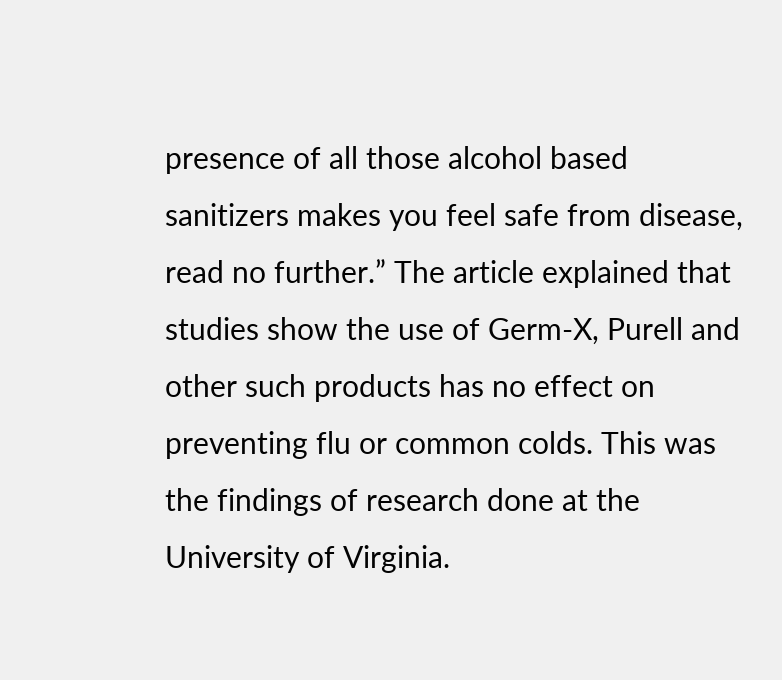presence of all those alcohol based sanitizers makes you feel safe from disease, read no further.” The article explained that studies show the use of Germ-X, Purell and other such products has no effect on preventing flu or common colds. This was the findings of research done at the University of Virginia.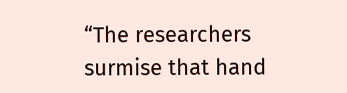“The researchers surmise that hand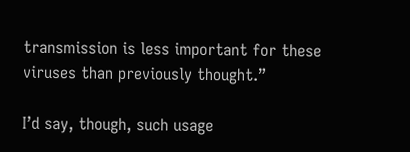transmission is less important for these viruses than previously thought.”

I’d say, though, such usage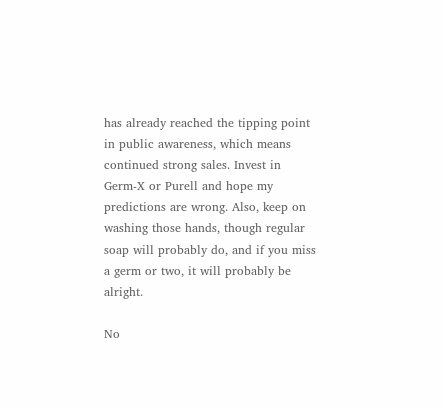has already reached the tipping point in public awareness, which means continued strong sales. Invest in Germ-X or Purell and hope my predictions are wrong. Also, keep on washing those hands, though regular soap will probably do, and if you miss a germ or two, it will probably be alright.

No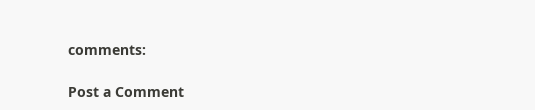comments:

Post a Comment